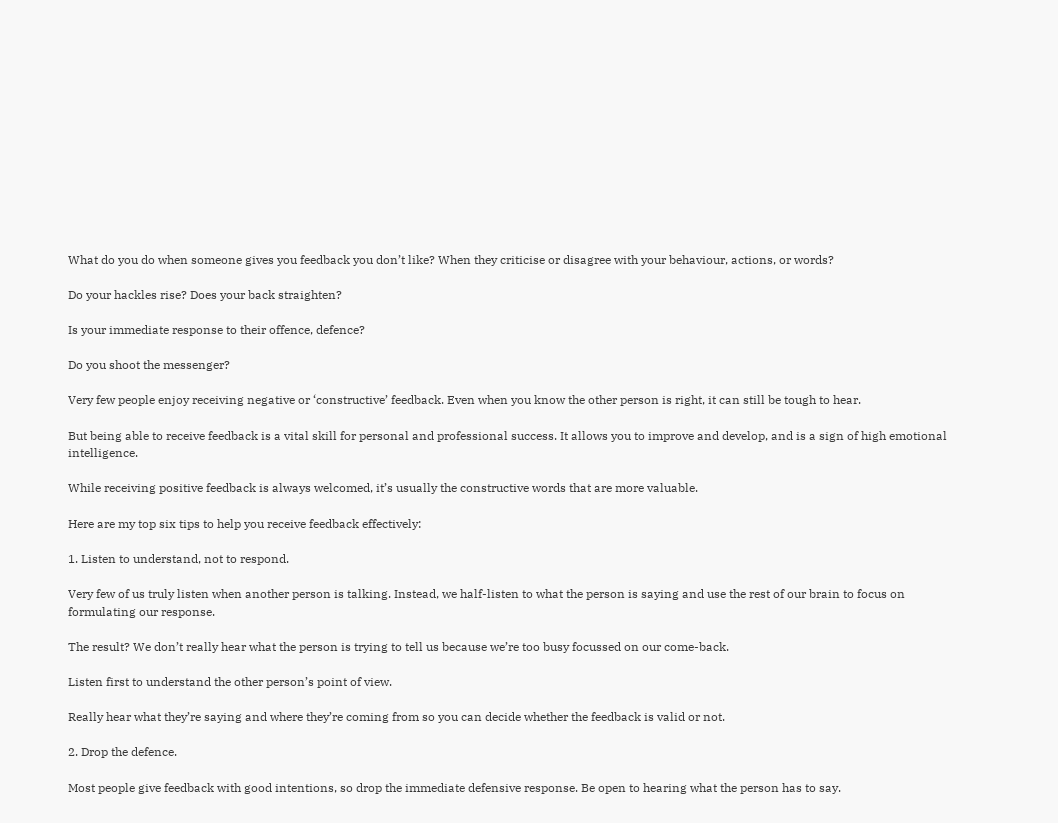What do you do when someone gives you feedback you don’t like? When they criticise or disagree with your behaviour, actions, or words?

Do your hackles rise? Does your back straighten?

Is your immediate response to their offence, defence?

Do you shoot the messenger?

Very few people enjoy receiving negative or ‘constructive’ feedback. Even when you know the other person is right, it can still be tough to hear.

But being able to receive feedback is a vital skill for personal and professional success. It allows you to improve and develop, and is a sign of high emotional intelligence.

While receiving positive feedback is always welcomed, it’s usually the constructive words that are more valuable.

Here are my top six tips to help you receive feedback effectively:

1. Listen to understand, not to respond.

Very few of us truly listen when another person is talking. Instead, we half-listen to what the person is saying and use the rest of our brain to focus on formulating our response.

The result? We don’t really hear what the person is trying to tell us because we’re too busy focussed on our come-back.

Listen first to understand the other person’s point of view.

Really hear what they’re saying and where they’re coming from so you can decide whether the feedback is valid or not.

2. Drop the defence.

Most people give feedback with good intentions, so drop the immediate defensive response. Be open to hearing what the person has to say.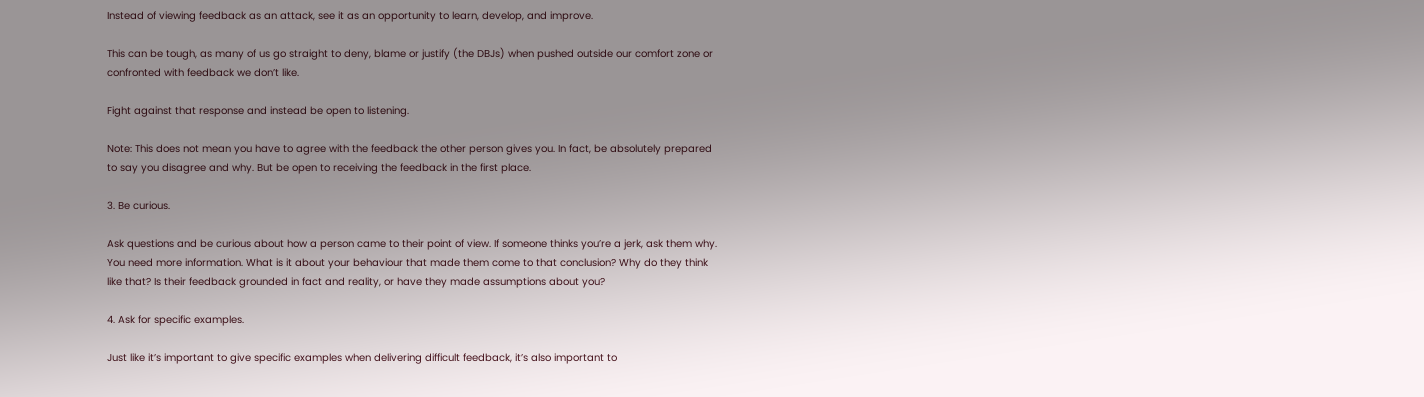Instead of viewing feedback as an attack, see it as an opportunity to learn, develop, and improve.

This can be tough, as many of us go straight to deny, blame or justify (the DBJs) when pushed outside our comfort zone or confronted with feedback we don’t like.

Fight against that response and instead be open to listening.

Note: This does not mean you have to agree with the feedback the other person gives you. In fact, be absolutely prepared to say you disagree and why. But be open to receiving the feedback in the first place.

3. Be curious.

Ask questions and be curious about how a person came to their point of view. If someone thinks you’re a jerk, ask them why. You need more information. What is it about your behaviour that made them come to that conclusion? Why do they think like that? Is their feedback grounded in fact and reality, or have they made assumptions about you?

4. Ask for specific examples.

Just like it’s important to give specific examples when delivering difficult feedback, it’s also important to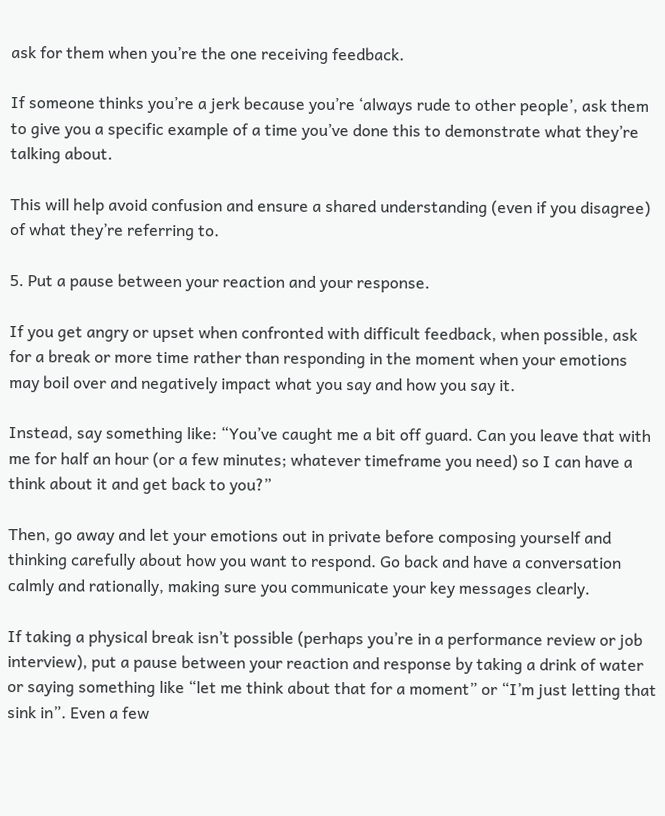ask for them when you’re the one receiving feedback.

If someone thinks you’re a jerk because you’re ‘always rude to other people’, ask them to give you a specific example of a time you’ve done this to demonstrate what they’re talking about.

This will help avoid confusion and ensure a shared understanding (even if you disagree) of what they’re referring to.

5. Put a pause between your reaction and your response.

If you get angry or upset when confronted with difficult feedback, when possible, ask for a break or more time rather than responding in the moment when your emotions may boil over and negatively impact what you say and how you say it.

Instead, say something like: “You’ve caught me a bit off guard. Can you leave that with me for half an hour (or a few minutes; whatever timeframe you need) so I can have a think about it and get back to you?”

Then, go away and let your emotions out in private before composing yourself and thinking carefully about how you want to respond. Go back and have a conversation calmly and rationally, making sure you communicate your key messages clearly.

If taking a physical break isn’t possible (perhaps you’re in a performance review or job interview), put a pause between your reaction and response by taking a drink of water or saying something like “let me think about that for a moment” or “I’m just letting that sink in”. Even a few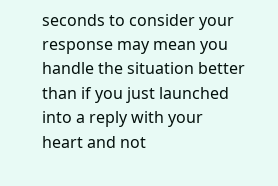seconds to consider your response may mean you handle the situation better than if you just launched into a reply with your heart and not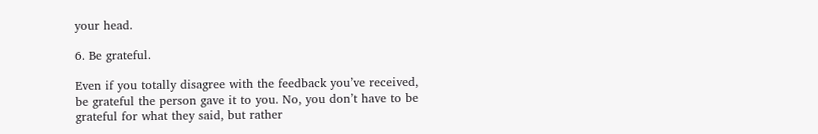your head.

6. Be grateful.

Even if you totally disagree with the feedback you’ve received, be grateful the person gave it to you. No, you don’t have to be grateful for what they said, but rather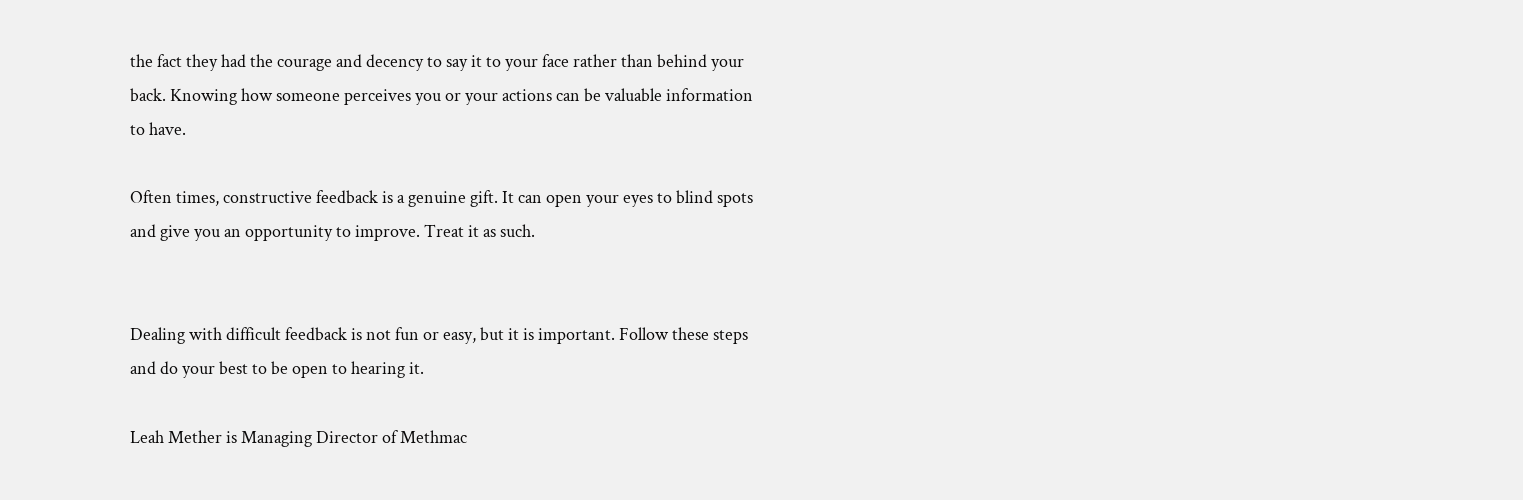the fact they had the courage and decency to say it to your face rather than behind your back. Knowing how someone perceives you or your actions can be valuable information to have.

Often times, constructive feedback is a genuine gift. It can open your eyes to blind spots and give you an opportunity to improve. Treat it as such.


Dealing with difficult feedback is not fun or easy, but it is important. Follow these steps and do your best to be open to hearing it.

Leah Mether is Managing Director of Methmac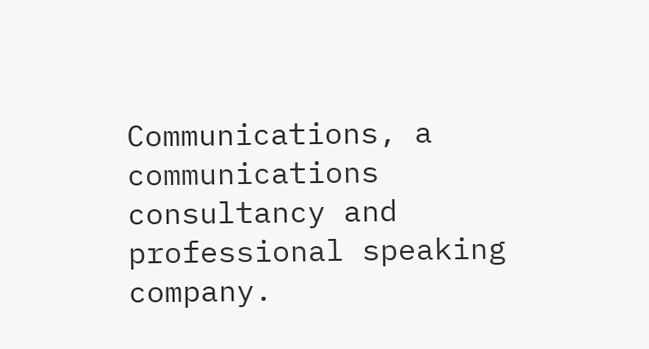Communications, a communications consultancy and professional speaking company.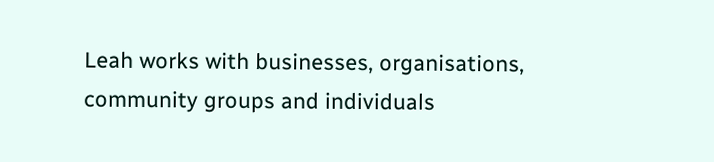Leah works with businesses, organisations, community groups and individuals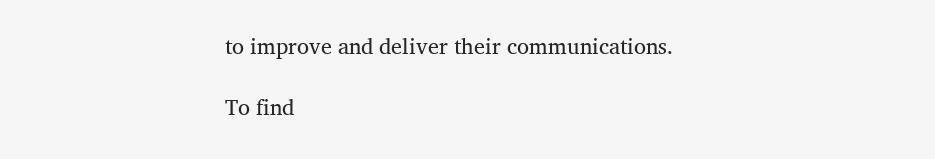to improve and deliver their communications.

To find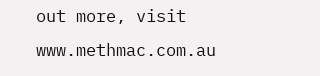out more, visit www.methmac.com.au